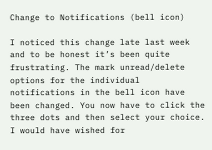Change to Notifications (bell icon)

I noticed this change late last week and to be honest it’s been quite frustrating. The mark unread/delete options for the individual notifications in the bell icon have been changed. You now have to click the three dots and then select your choice. I would have wished for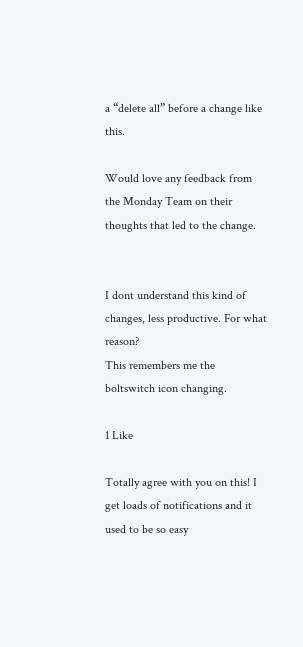a “delete all” before a change like this.

Would love any feedback from the Monday Team on their thoughts that led to the change.


I dont understand this kind of changes, less productive. For what reason?
This remembers me the boltswitch icon changing.

1 Like

Totally agree with you on this! I get loads of notifications and it used to be so easy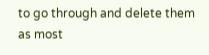to go through and delete them as most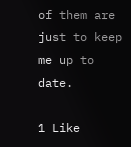of them are just to keep me up to date.

1 Like